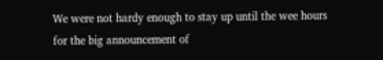We were not hardy enough to stay up until the wee hours for the big announcement of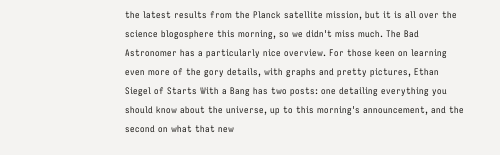the latest results from the Planck satellite mission, but it is all over the science blogosphere this morning, so we didn't miss much. The Bad Astronomer has a particularly nice overview. For those keen on learning even more of the gory details, with graphs and pretty pictures, Ethan Siegel of Starts With a Bang has two posts: one detailing everything you should know about the universe, up to this morning's announcement, and the second on what that new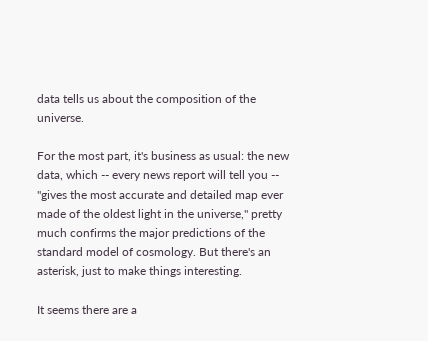data tells us about the composition of the universe.

For the most part, it's business as usual: the new data, which -- every news report will tell you -- "gives the most accurate and detailed map ever made of the oldest light in the universe," pretty much confirms the major predictions of the standard model of cosmology. But there's an asterisk, just to make things interesting.

It seems there are a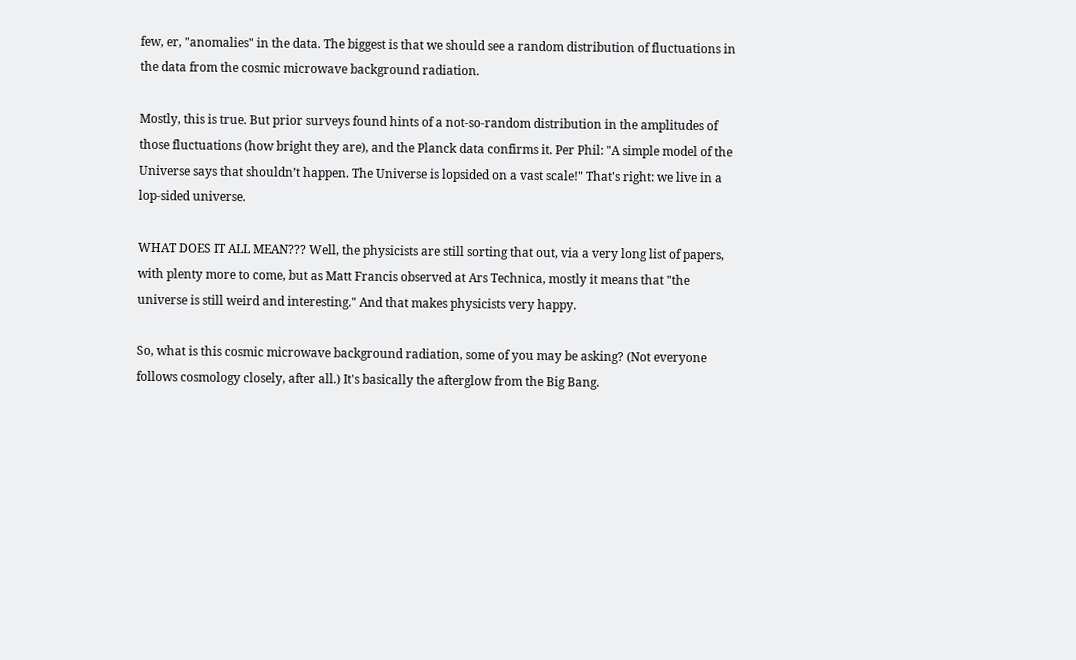few, er, "anomalies" in the data. The biggest is that we should see a random distribution of fluctuations in the data from the cosmic microwave background radiation.

Mostly, this is true. But prior surveys found hints of a not-so-random distribution in the amplitudes of those fluctuations (how bright they are), and the Planck data confirms it. Per Phil: "A simple model of the Universe says that shouldn’t happen. The Universe is lopsided on a vast scale!" That's right: we live in a lop-sided universe.

WHAT DOES IT ALL MEAN??? Well, the physicists are still sorting that out, via a very long list of papers, with plenty more to come, but as Matt Francis observed at Ars Technica, mostly it means that "the universe is still weird and interesting." And that makes physicists very happy.

So, what is this cosmic microwave background radiation, some of you may be asking? (Not everyone follows cosmology closely, after all.) It's basically the afterglow from the Big Bang.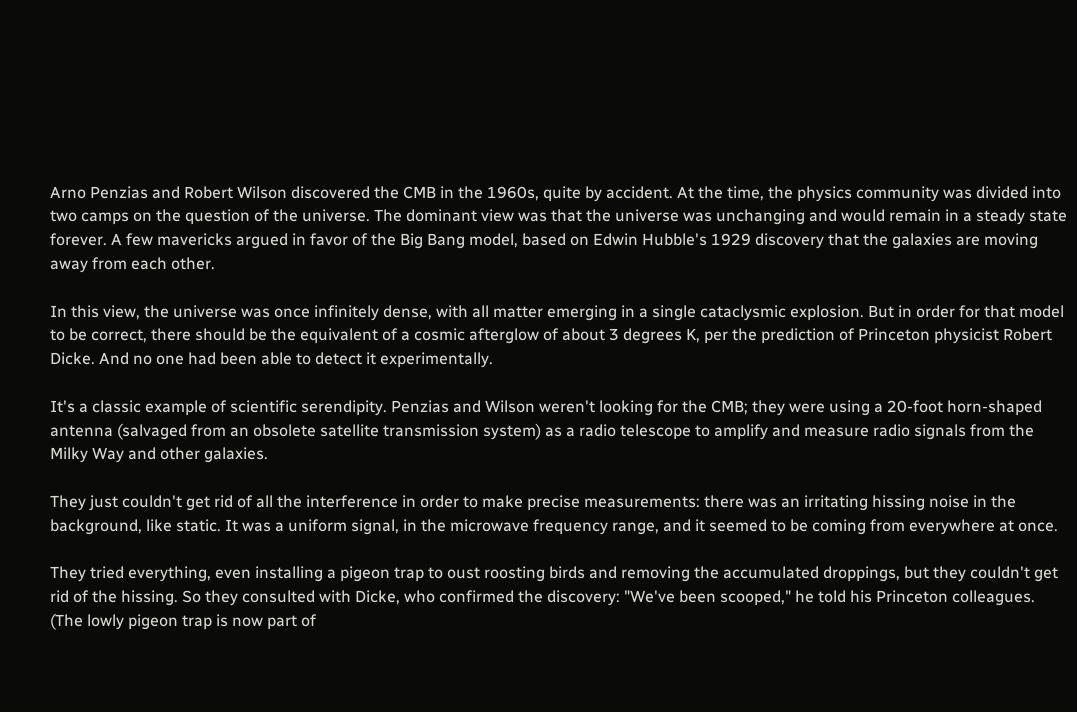Arno Penzias and Robert Wilson discovered the CMB in the 1960s, quite by accident. At the time, the physics community was divided into two camps on the question of the universe. The dominant view was that the universe was unchanging and would remain in a steady state forever. A few mavericks argued in favor of the Big Bang model, based on Edwin Hubble's 1929 discovery that the galaxies are moving away from each other.

In this view, the universe was once infinitely dense, with all matter emerging in a single cataclysmic explosion. But in order for that model to be correct, there should be the equivalent of a cosmic afterglow of about 3 degrees K, per the prediction of Princeton physicist Robert Dicke. And no one had been able to detect it experimentally.

It's a classic example of scientific serendipity. Penzias and Wilson weren't looking for the CMB; they were using a 20-foot horn-shaped antenna (salvaged from an obsolete satellite transmission system) as a radio telescope to amplify and measure radio signals from the Milky Way and other galaxies.

They just couldn't get rid of all the interference in order to make precise measurements: there was an irritating hissing noise in the background, like static. It was a uniform signal, in the microwave frequency range, and it seemed to be coming from everywhere at once.

They tried everything, even installing a pigeon trap to oust roosting birds and removing the accumulated droppings, but they couldn't get rid of the hissing. So they consulted with Dicke, who confirmed the discovery: "We've been scooped," he told his Princeton colleagues. (The lowly pigeon trap is now part of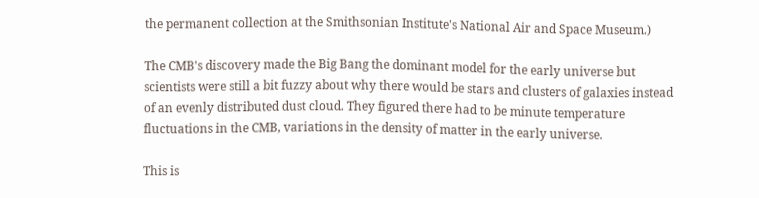the permanent collection at the Smithsonian Institute's National Air and Space Museum.)

The CMB's discovery made the Big Bang the dominant model for the early universe but scientists were still a bit fuzzy about why there would be stars and clusters of galaxies instead of an evenly distributed dust cloud. They figured there had to be minute temperature fluctuations in the CMB, variations in the density of matter in the early universe.

This is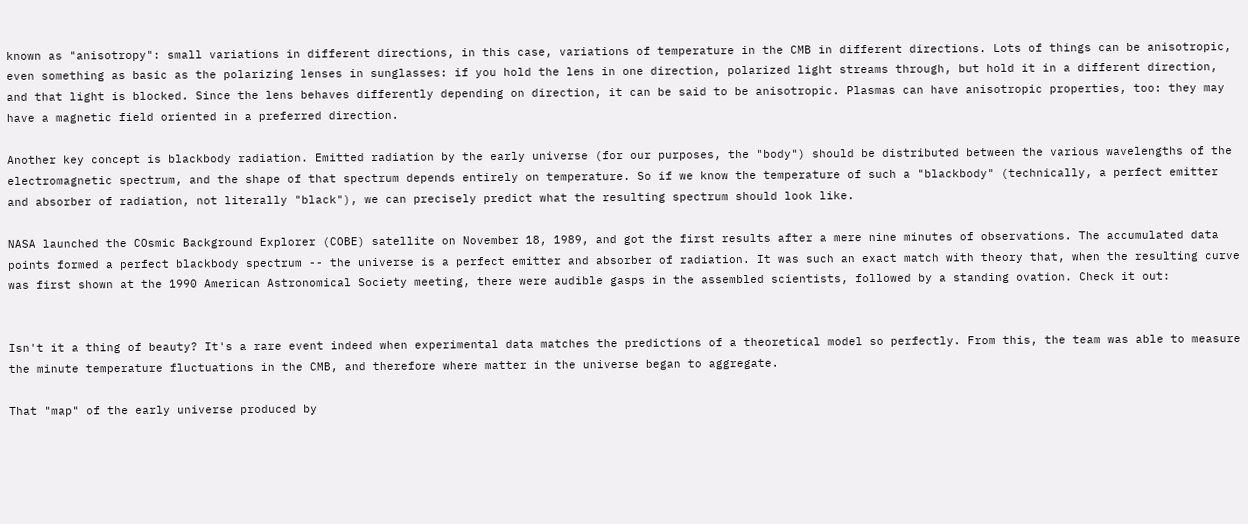known as "anisotropy": small variations in different directions, in this case, variations of temperature in the CMB in different directions. Lots of things can be anisotropic, even something as basic as the polarizing lenses in sunglasses: if you hold the lens in one direction, polarized light streams through, but hold it in a different direction, and that light is blocked. Since the lens behaves differently depending on direction, it can be said to be anisotropic. Plasmas can have anisotropic properties, too: they may have a magnetic field oriented in a preferred direction.

Another key concept is blackbody radiation. Emitted radiation by the early universe (for our purposes, the "body") should be distributed between the various wavelengths of the electromagnetic spectrum, and the shape of that spectrum depends entirely on temperature. So if we know the temperature of such a "blackbody" (technically, a perfect emitter and absorber of radiation, not literally "black"), we can precisely predict what the resulting spectrum should look like.

NASA launched the COsmic Background Explorer (COBE) satellite on November 18, 1989, and got the first results after a mere nine minutes of observations. The accumulated data points formed a perfect blackbody spectrum -- the universe is a perfect emitter and absorber of radiation. It was such an exact match with theory that, when the resulting curve was first shown at the 1990 American Astronomical Society meeting, there were audible gasps in the assembled scientists, followed by a standing ovation. Check it out:


Isn't it a thing of beauty? It's a rare event indeed when experimental data matches the predictions of a theoretical model so perfectly. From this, the team was able to measure the minute temperature fluctuations in the CMB, and therefore where matter in the universe began to aggregate.

That "map" of the early universe produced by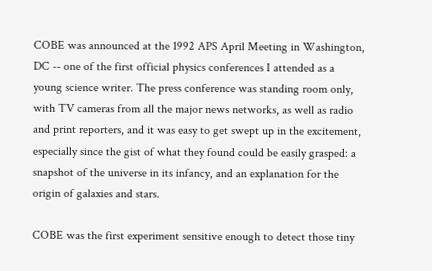COBE was announced at the 1992 APS April Meeting in Washington, DC -- one of the first official physics conferences I attended as a young science writer. The press conference was standing room only, with TV cameras from all the major news networks, as well as radio and print reporters, and it was easy to get swept up in the excitement, especially since the gist of what they found could be easily grasped: a snapshot of the universe in its infancy, and an explanation for the origin of galaxies and stars.

COBE was the first experiment sensitive enough to detect those tiny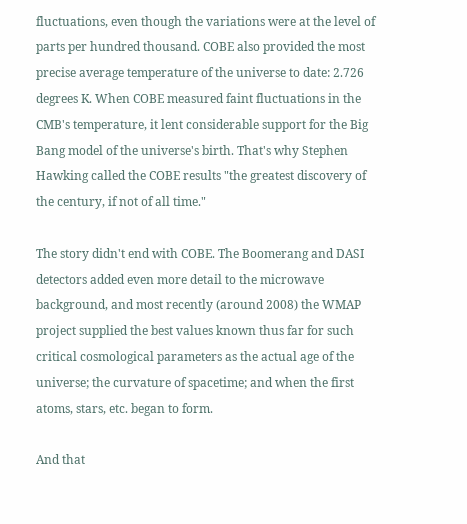fluctuations, even though the variations were at the level of parts per hundred thousand. COBE also provided the most precise average temperature of the universe to date: 2.726 degrees K. When COBE measured faint fluctuations in the CMB's temperature, it lent considerable support for the Big Bang model of the universe's birth. That's why Stephen Hawking called the COBE results "the greatest discovery of the century, if not of all time."

The story didn't end with COBE. The Boomerang and DASI detectors added even more detail to the microwave background, and most recently (around 2008) the WMAP project supplied the best values known thus far for such critical cosmological parameters as the actual age of the universe; the curvature of spacetime; and when the first atoms, stars, etc. began to form.

And that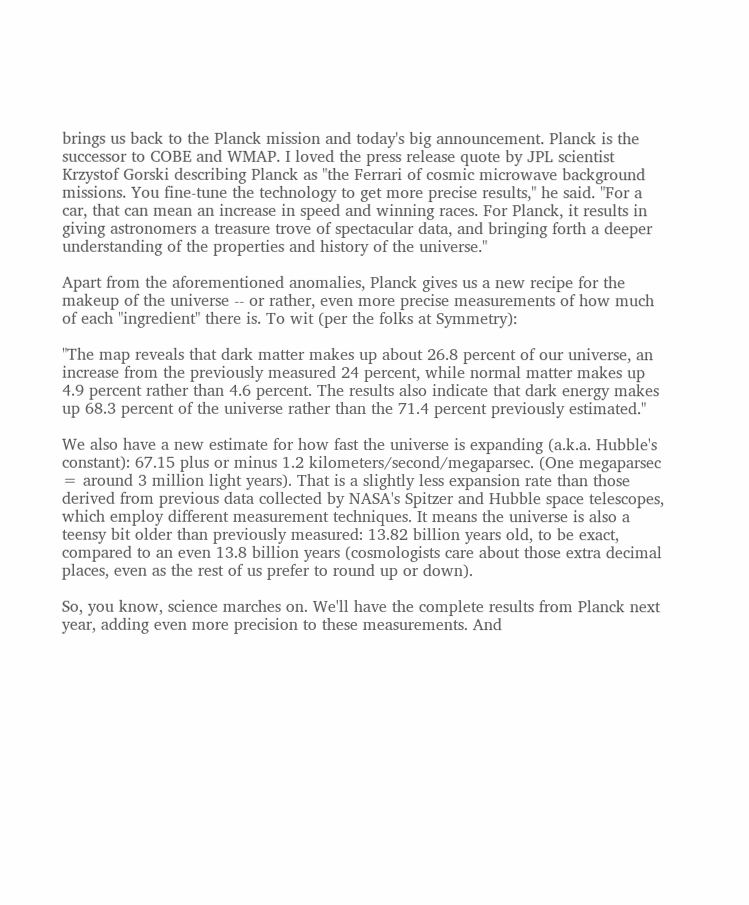brings us back to the Planck mission and today's big announcement. Planck is the successor to COBE and WMAP. I loved the press release quote by JPL scientist Krzystof Gorski describing Planck as "the Ferrari of cosmic microwave background missions. You fine-tune the technology to get more precise results," he said. "For a car, that can mean an increase in speed and winning races. For Planck, it results in giving astronomers a treasure trove of spectacular data, and bringing forth a deeper understanding of the properties and history of the universe."

Apart from the aforementioned anomalies, Planck gives us a new recipe for the makeup of the universe -- or rather, even more precise measurements of how much of each "ingredient" there is. To wit (per the folks at Symmetry):

"The map reveals that dark matter makes up about 26.8 percent of our universe, an increase from the previously measured 24 percent, while normal matter makes up 4.9 percent rather than 4.6 percent. The results also indicate that dark energy makes up 68.3 percent of the universe rather than the 71.4 percent previously estimated."

We also have a new estimate for how fast the universe is expanding (a.k.a. Hubble's constant): 67.15 plus or minus 1.2 kilometers/second/megaparsec. (One megaparsec = around 3 million light years). That is a slightly less expansion rate than those derived from previous data collected by NASA's Spitzer and Hubble space telescopes, which employ different measurement techniques. It means the universe is also a teensy bit older than previously measured: 13.82 billion years old, to be exact, compared to an even 13.8 billion years (cosmologists care about those extra decimal places, even as the rest of us prefer to round up or down).

So, you know, science marches on. We'll have the complete results from Planck next year, adding even more precision to these measurements. And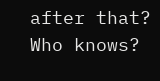after that? Who knows?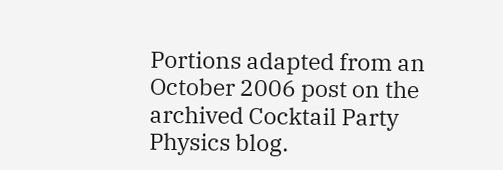Portions adapted from an October 2006 post on the archived Cocktail Party Physics blog.